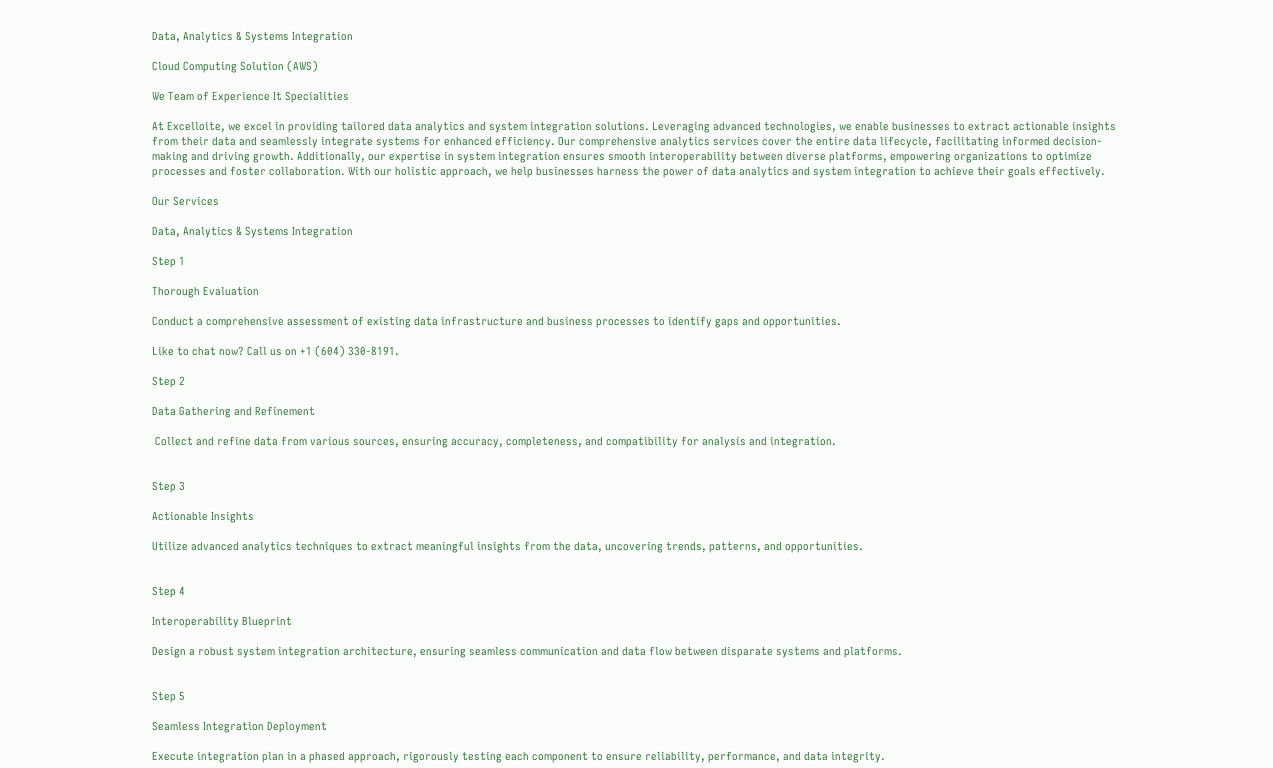Data, Analytics & Systems Integration

Cloud Computing Solution (AWS)

We Team of Experience It Specialities

At Excelloite, we excel in providing tailored data analytics and system integration solutions. Leveraging advanced technologies, we enable businesses to extract actionable insights from their data and seamlessly integrate systems for enhanced efficiency. Our comprehensive analytics services cover the entire data lifecycle, facilitating informed decision-making and driving growth. Additionally, our expertise in system integration ensures smooth interoperability between diverse platforms, empowering organizations to optimize processes and foster collaboration. With our holistic approach, we help businesses harness the power of data analytics and system integration to achieve their goals effectively.

Our Services

Data, Analytics & Systems Integration

Step 1

Thorough Evaluation

Conduct a comprehensive assessment of existing data infrastructure and business processes to identify gaps and opportunities.

Like to chat now? Call us on +1 (604) 330-8191.

Step 2

Data Gathering and Refinement

 Collect and refine data from various sources, ensuring accuracy, completeness, and compatibility for analysis and integration.


Step 3

Actionable Insights

Utilize advanced analytics techniques to extract meaningful insights from the data, uncovering trends, patterns, and opportunities.


Step 4

Interoperability Blueprint

Design a robust system integration architecture, ensuring seamless communication and data flow between disparate systems and platforms.


Step 5

Seamless Integration Deployment

Execute integration plan in a phased approach, rigorously testing each component to ensure reliability, performance, and data integrity.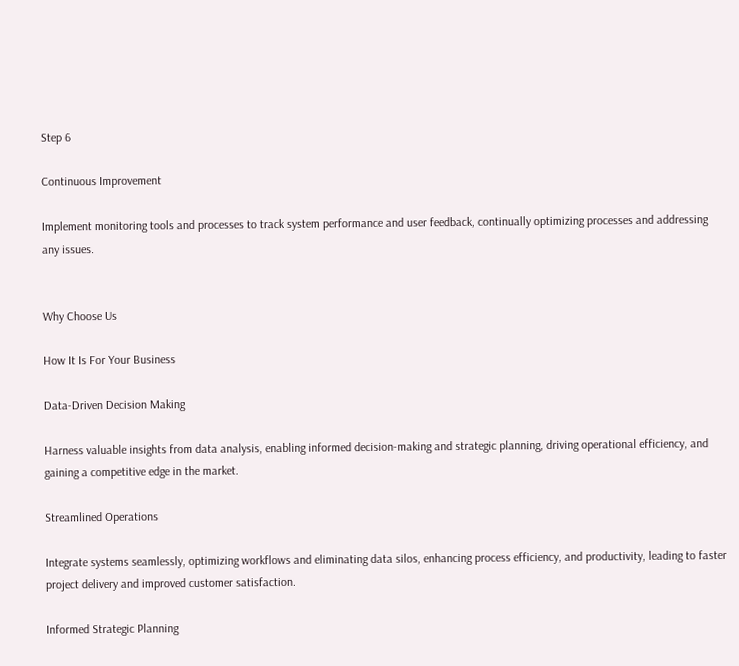Step 6

Continuous Improvement

Implement monitoring tools and processes to track system performance and user feedback, continually optimizing processes and addressing any issues.


Why Choose Us

How It Is For Your Business

Data-Driven Decision Making

Harness valuable insights from data analysis, enabling informed decision-making and strategic planning, driving operational efficiency, and gaining a competitive edge in the market.

Streamlined Operations

Integrate systems seamlessly, optimizing workflows and eliminating data silos, enhancing process efficiency, and productivity, leading to faster project delivery and improved customer satisfaction.

Informed Strategic Planning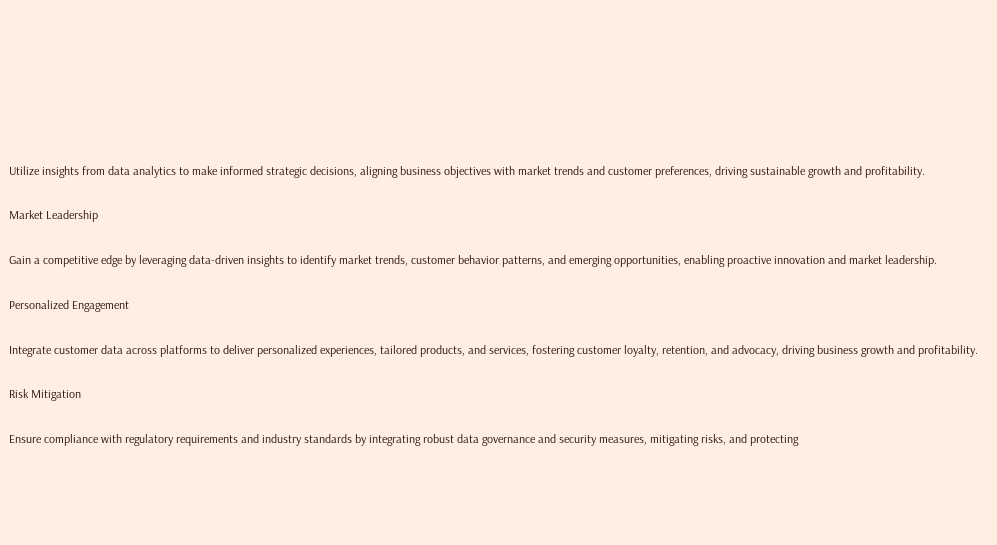Utilize insights from data analytics to make informed strategic decisions, aligning business objectives with market trends and customer preferences, driving sustainable growth and profitability.

Market Leadership

Gain a competitive edge by leveraging data-driven insights to identify market trends, customer behavior patterns, and emerging opportunities, enabling proactive innovation and market leadership.

Personalized Engagement

Integrate customer data across platforms to deliver personalized experiences, tailored products, and services, fostering customer loyalty, retention, and advocacy, driving business growth and profitability.

Risk Mitigation

Ensure compliance with regulatory requirements and industry standards by integrating robust data governance and security measures, mitigating risks, and protecting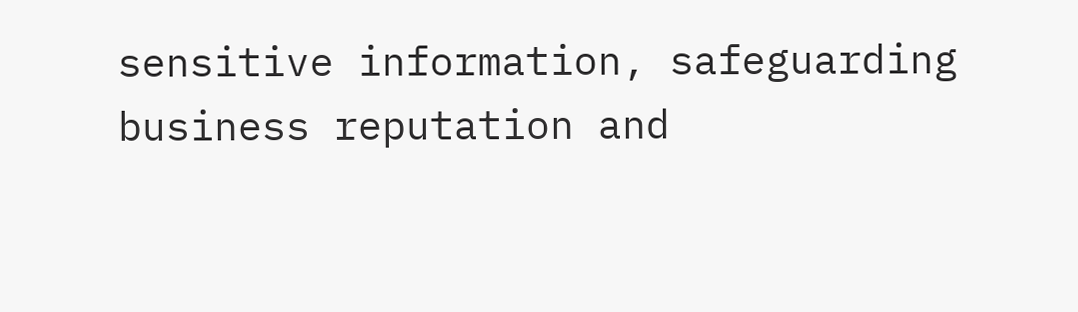sensitive information, safeguarding business reputation and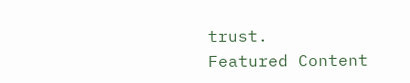trust.
Featured Content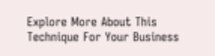Explore More About This Technique For Your Business